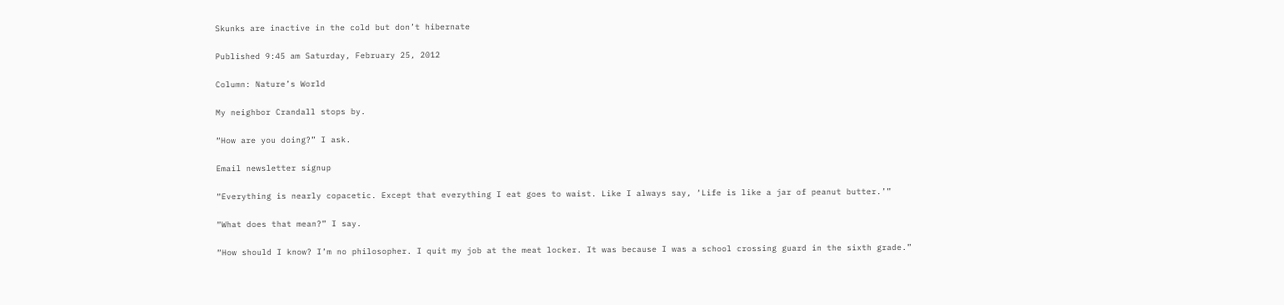Skunks are inactive in the cold but don’t hibernate

Published 9:45 am Saturday, February 25, 2012

Column: Nature’s World

My neighbor Crandall stops by.

“How are you doing?” I ask.

Email newsletter signup

“Everything is nearly copacetic. Except that everything I eat goes to waist. Like I always say, ‘Life is like a jar of peanut butter.’”

“What does that mean?” I say.

“How should I know? I’m no philosopher. I quit my job at the meat locker. It was because I was a school crossing guard in the sixth grade.”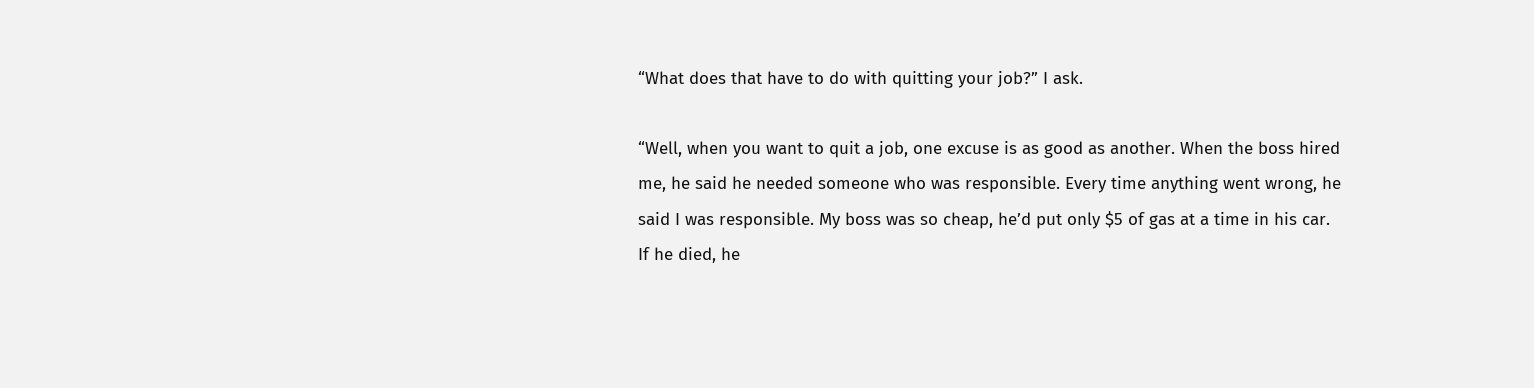“What does that have to do with quitting your job?” I ask.

“Well, when you want to quit a job, one excuse is as good as another. When the boss hired me, he said he needed someone who was responsible. Every time anything went wrong, he said I was responsible. My boss was so cheap, he’d put only $5 of gas at a time in his car. If he died, he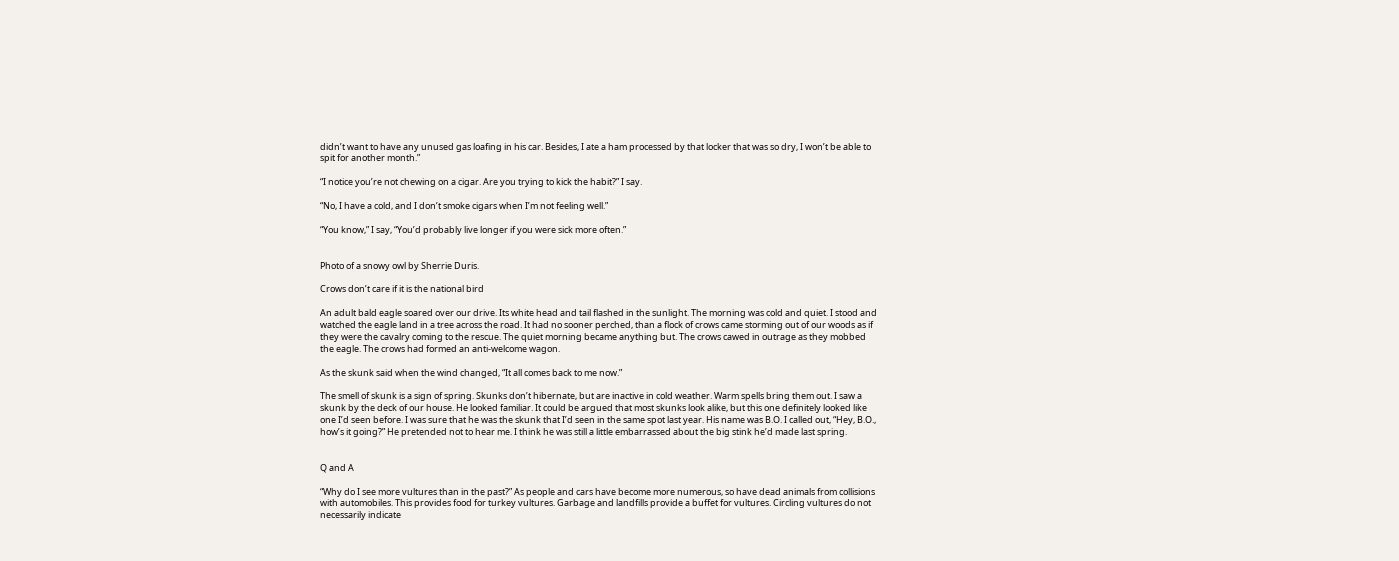didn’t want to have any unused gas loafing in his car. Besides, I ate a ham processed by that locker that was so dry, I won’t be able to spit for another month.”

“I notice you’re not chewing on a cigar. Are you trying to kick the habit?” I say.

“No, I have a cold, and I don’t smoke cigars when I’m not feeling well.”

“You know,” I say, “You’d probably live longer if you were sick more often.”


Photo of a snowy owl by Sherrie Duris.

Crows don’t care if it is the national bird

An adult bald eagle soared over our drive. Its white head and tail flashed in the sunlight. The morning was cold and quiet. I stood and watched the eagle land in a tree across the road. It had no sooner perched, than a flock of crows came storming out of our woods as if they were the cavalry coming to the rescue. The quiet morning became anything but. The crows cawed in outrage as they mobbed the eagle. The crows had formed an anti-welcome wagon.

As the skunk said when the wind changed, “It all comes back to me now.”

The smell of skunk is a sign of spring. Skunks don’t hibernate, but are inactive in cold weather. Warm spells bring them out. I saw a skunk by the deck of our house. He looked familiar. It could be argued that most skunks look alike, but this one definitely looked like one I’d seen before. I was sure that he was the skunk that I’d seen in the same spot last year. His name was B.O. I called out, “Hey, B.O., how’s it going?” He pretended not to hear me. I think he was still a little embarrassed about the big stink he’d made last spring.


Q and A

“Why do I see more vultures than in the past?” As people and cars have become more numerous, so have dead animals from collisions with automobiles. This provides food for turkey vultures. Garbage and landfills provide a buffet for vultures. Circling vultures do not necessarily indicate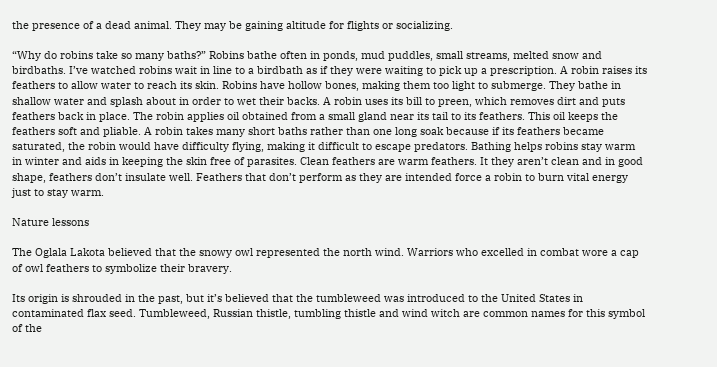the presence of a dead animal. They may be gaining altitude for flights or socializing.

“Why do robins take so many baths?” Robins bathe often in ponds, mud puddles, small streams, melted snow and birdbaths. I’ve watched robins wait in line to a birdbath as if they were waiting to pick up a prescription. A robin raises its feathers to allow water to reach its skin. Robins have hollow bones, making them too light to submerge. They bathe in shallow water and splash about in order to wet their backs. A robin uses its bill to preen, which removes dirt and puts feathers back in place. The robin applies oil obtained from a small gland near its tail to its feathers. This oil keeps the feathers soft and pliable. A robin takes many short baths rather than one long soak because if its feathers became saturated, the robin would have difficulty flying, making it difficult to escape predators. Bathing helps robins stay warm in winter and aids in keeping the skin free of parasites. Clean feathers are warm feathers. It they aren’t clean and in good shape, feathers don’t insulate well. Feathers that don’t perform as they are intended force a robin to burn vital energy just to stay warm.

Nature lessons

The Oglala Lakota believed that the snowy owl represented the north wind. Warriors who excelled in combat wore a cap of owl feathers to symbolize their bravery.

Its origin is shrouded in the past, but it’s believed that the tumbleweed was introduced to the United States in contaminated flax seed. Tumbleweed, Russian thistle, tumbling thistle and wind witch are common names for this symbol of the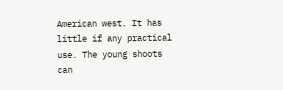American west. It has little if any practical use. The young shoots can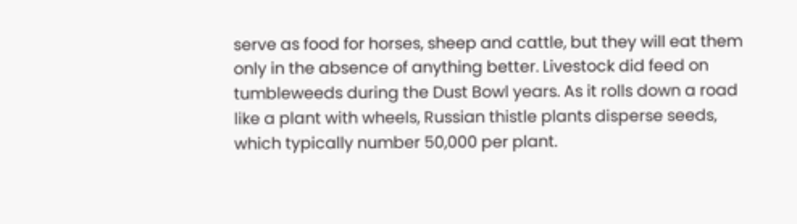serve as food for horses, sheep and cattle, but they will eat them only in the absence of anything better. Livestock did feed on tumbleweeds during the Dust Bowl years. As it rolls down a road like a plant with wheels, Russian thistle plants disperse seeds, which typically number 50,000 per plant.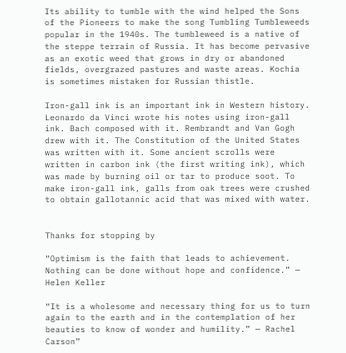Its ability to tumble with the wind helped the Sons of the Pioneers to make the song Tumbling Tumbleweeds popular in the 1940s. The tumbleweed is a native of the steppe terrain of Russia. It has become pervasive as an exotic weed that grows in dry or abandoned fields, overgrazed pastures and waste areas. Kochia is sometimes mistaken for Russian thistle.

Iron-gall ink is an important ink in Western history. Leonardo da Vinci wrote his notes using iron-gall ink. Bach composed with it. Rembrandt and Van Gogh drew with it. The Constitution of the United States was written with it. Some ancient scrolls were written in carbon ink (the first writing ink), which was made by burning oil or tar to produce soot. To make iron-gall ink, galls from oak trees were crushed to obtain gallotannic acid that was mixed with water.


Thanks for stopping by

“Optimism is the faith that leads to achievement. Nothing can be done without hope and confidence.” — Helen Keller

“It is a wholesome and necessary thing for us to turn again to the earth and in the contemplation of her beauties to know of wonder and humility.” — Rachel Carson”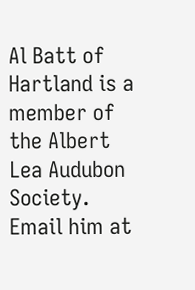Al Batt of Hartland is a member of the Albert Lea Audubon Society. Email him at